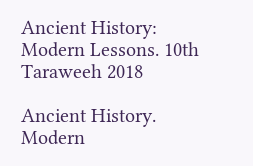Ancient History: Modern Lessons. 10th Taraweeh 2018

Ancient History. Modern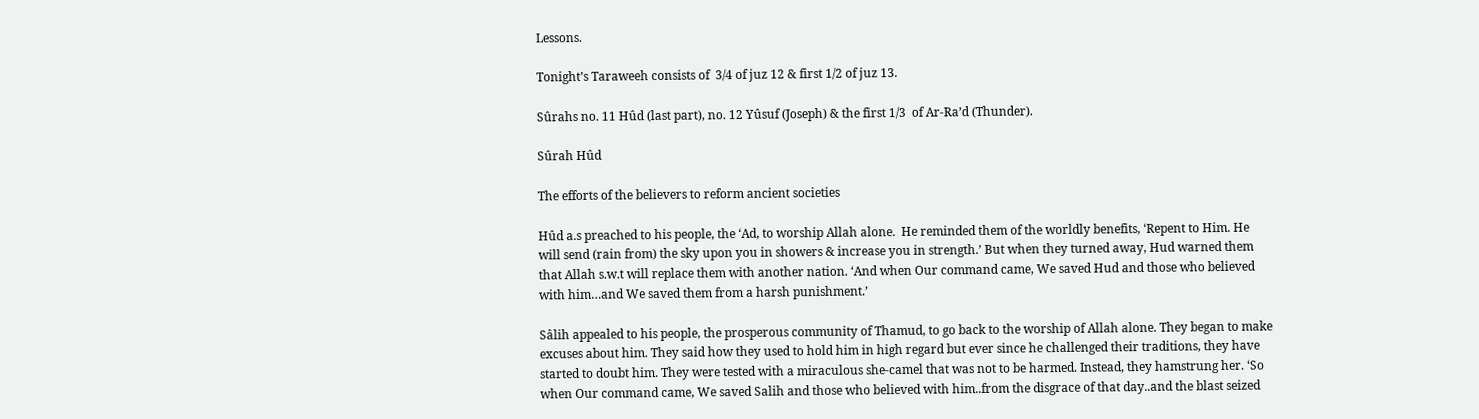Lessons.

Tonight’s Taraweeh consists of  3/4 of juz 12 & first 1/2 of juz 13.

Sûrahs no. 11 Hûd (last part), no. 12 Yûsuf (Joseph) & the first 1/3  of Ar-Ra’d (Thunder).

Sûrah Hûd

The efforts of the believers to reform ancient societies

Hûd a.s preached to his people, the ‘Ad, to worship Allah alone.  He reminded them of the worldly benefits, ‘Repent to Him. He will send (rain from) the sky upon you in showers & increase you in strength.’ But when they turned away, Hud warned them that Allah s.w.t will replace them with another nation. ‘And when Our command came, We saved Hud and those who believed with him…and We saved them from a harsh punishment.’

Sâlih appealed to his people, the prosperous community of Thamud, to go back to the worship of Allah alone. They began to make excuses about him. They said how they used to hold him in high regard but ever since he challenged their traditions, they have started to doubt him. They were tested with a miraculous she-camel that was not to be harmed. Instead, they hamstrung her. ‘So when Our command came, We saved Salih and those who believed with him..from the disgrace of that day..and the blast seized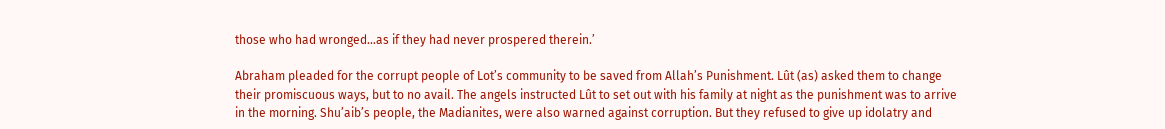those who had wronged…as if they had never prospered therein.’

Abraham pleaded for the corrupt people of Lot’s community to be saved from Allah’s Punishment. Lût (as) asked them to change their promiscuous ways, but to no avail. The angels instructed Lût to set out with his family at night as the punishment was to arrive in the morning. Shu’aib’s people, the Madianites, were also warned against corruption. But they refused to give up idolatry and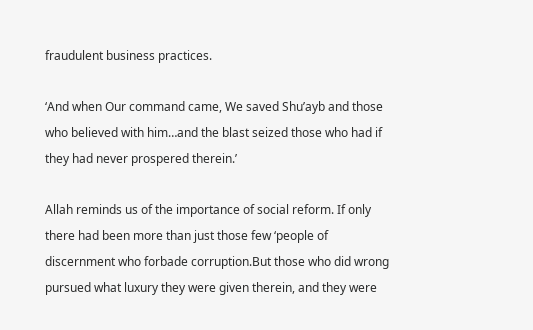fraudulent business practices.

‘And when Our command came, We saved Shu’ayb and those who believed with him…and the blast seized those who had if they had never prospered therein.’

Allah reminds us of the importance of social reform. If only there had been more than just those few ‘people of discernment who forbade corruption.But those who did wrong pursued what luxury they were given therein, and they were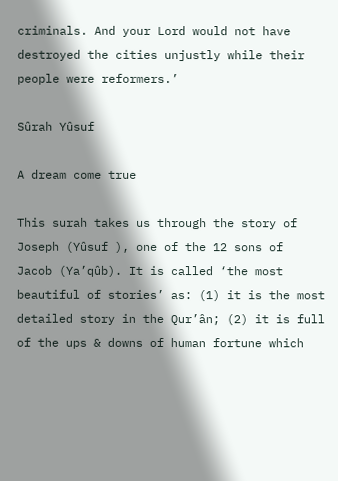criminals. And your Lord would not have destroyed the cities unjustly while their people were reformers.’

Sûrah Yûsuf

A dream come true

This surah takes us through the story of Joseph (Yûsuf ), one of the 12 sons of  Jacob (Ya’qûb). It is called ‘the most beautiful of stories’ as: (1) it is the most detailed story in the Qur’ân; (2) it is full of the ups & downs of human fortune which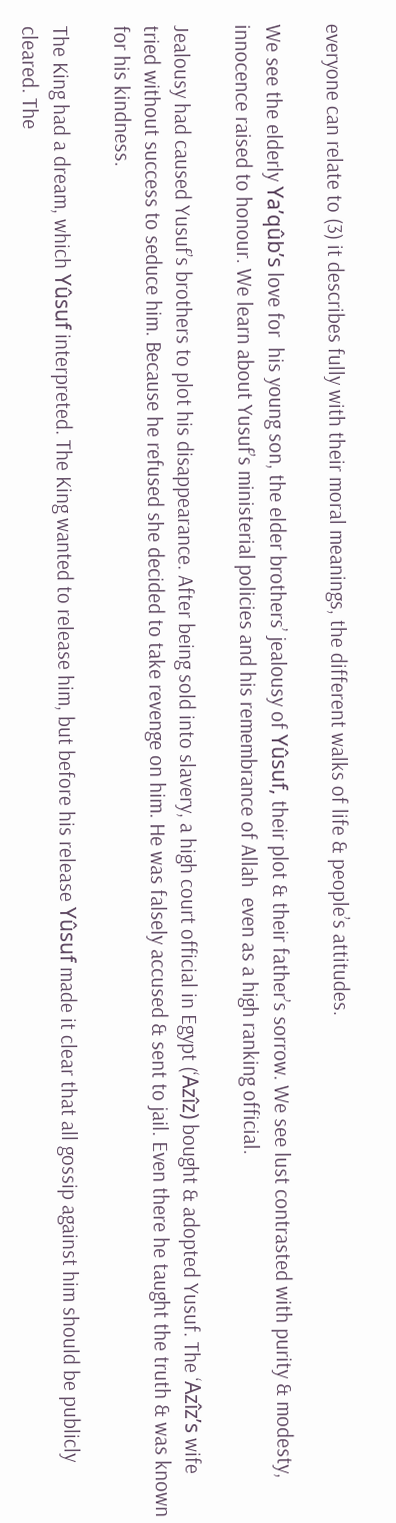everyone can relate to (3) it describes fully with their moral meanings, the different walks of life & people’s attitudes.

We see the elderly Ya’qûb’s love for  his young son, the elder brothers’ jealousy of Yûsuf, their plot & their father’s sorrow. We see lust contrasted with purity & modesty, innocence raised to honour. We learn about Yusuf’s ministerial policies and his remembrance of Allah  even as a high ranking official.

Jealousy had caused Yusuf’s brothers to plot his disappearance. After being sold into slavery, a high court official in Egypt (‘Azîz) bought & adopted Yusuf. The ‘Azîz’s wife tried without success to seduce him. Because he refused she decided to take revenge on him. He was falsely accused & sent to jail. Even there he taught the truth & was known for his kindness.

The King had a dream, which Yûsuf interpreted. The King wanted to release him, but before his release Yûsuf made it clear that all gossip against him should be publicly cleared. The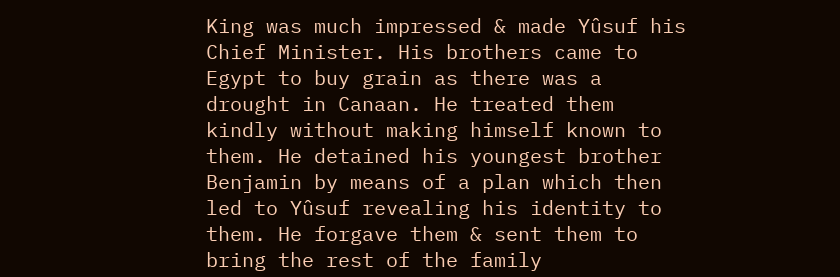King was much impressed & made Yûsuf his Chief Minister. His brothers came to Egypt to buy grain as there was a drought in Canaan. He treated them kindly without making himself known to them. He detained his youngest brother Benjamin by means of a plan which then led to Yûsuf revealing his identity to them. He forgave them & sent them to bring the rest of the family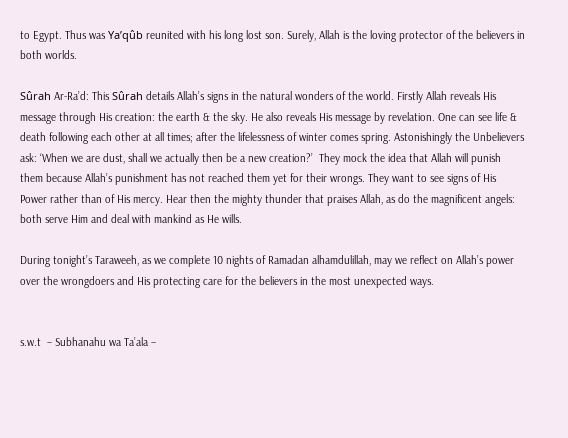to Egypt. Thus was Ya’qûb reunited with his long lost son. Surely, Allah is the loving protector of the believers in both worlds.

Sûrah Ar-Ra’d: This Sûrah details Allah’s signs in the natural wonders of the world. Firstly Allah reveals His message through His creation: the earth & the sky. He also reveals His message by revelation. One can see life & death following each other at all times; after the lifelessness of winter comes spring. Astonishingly the Unbelievers ask: ‘When we are dust, shall we actually then be a new creation?’  They mock the idea that Allah will punish them because Allah’s punishment has not reached them yet for their wrongs. They want to see signs of His Power rather than of His mercy. Hear then the mighty thunder that praises Allah, as do the magnificent angels: both serve Him and deal with mankind as He wills.

During tonight’s Taraweeh, as we complete 10 nights of Ramadan alhamdulillah, may we reflect on Allah’s power over the wrongdoers and His protecting care for the believers in the most unexpected ways.


s.w.t  – Subhanahu wa Ta’ala –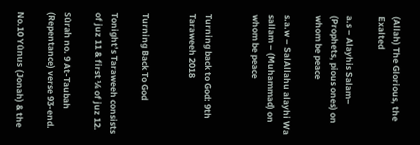(Allah) The Glorious, the Exalted

a.s – Alayhis Salam– (Prophets, pious ones) on whom be peace

s.a.w – SalAllahu alayhi Wa sallam – (Muhammad) on whom be peace


Turning back to God: 9th Taraweeh 2018


Turning Back To God

Tonight’s Taraweeh consists of juz 11 & first ¼ of juz 12.

Sûrah no. 9 At-Taubah (Repentance) verse 93-end.

No.10 Yûnus (Jonah) & the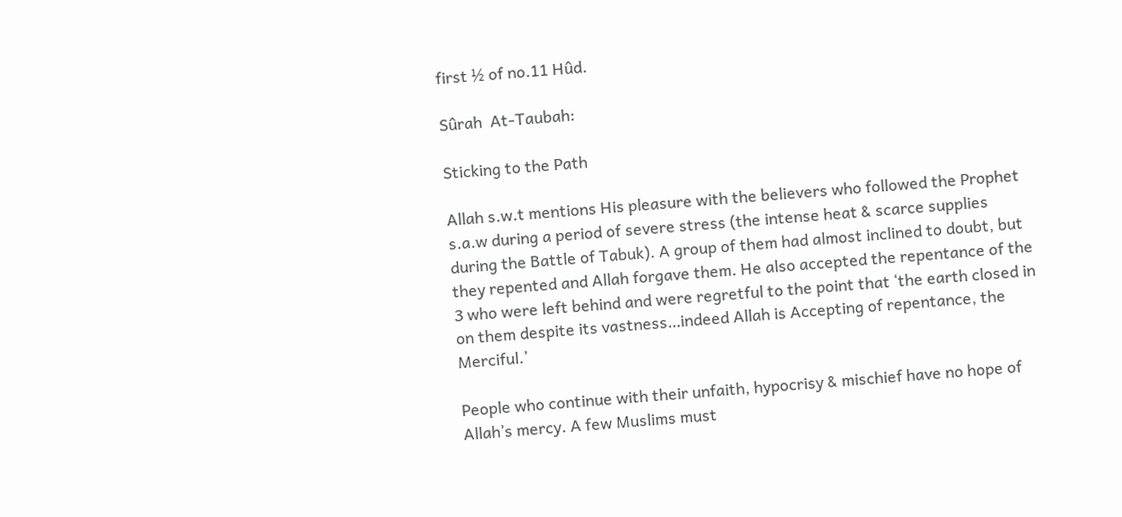first ½ of no.11 Hûd.

Sûrah  At-Taubah:

Sticking to the Path

Allah s.w.t mentions His pleasure with the believers who followed the Prophet s.a.w during a period of severe stress (the intense heat & scarce supplies during the Battle of Tabuk). A group of them had almost inclined to doubt, but they repented and Allah forgave them. He also accepted the repentance of the 3 who were left behind and were regretful to the point that ‘the earth closed in on them despite its vastness…indeed Allah is Accepting of repentance, the Merciful.’

People who continue with their unfaith, hypocrisy & mischief have no hope of Allah’s mercy. A few Muslims must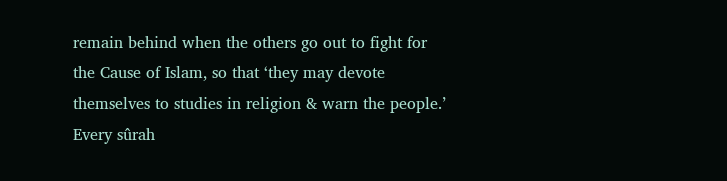remain behind when the others go out to fight for the Cause of Islam, so that ‘they may devote themselves to studies in religion & warn the people.’ Every sûrah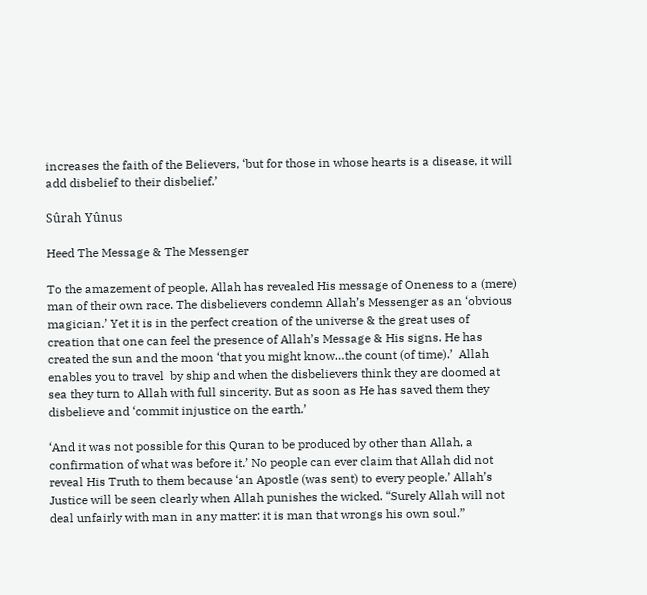increases the faith of the Believers, ‘but for those in whose hearts is a disease, it will add disbelief to their disbelief.’

Sûrah Yûnus

Heed The Message & The Messenger

To the amazement of people, Allah has revealed His message of Oneness to a (mere) man of their own race. The disbelievers condemn Allah’s Messenger as an ‘obvious magician.’ Yet it is in the perfect creation of the universe & the great uses of creation that one can feel the presence of Allah’s Message & His signs. He has created the sun and the moon ‘that you might know…the count (of time).’  Allah enables you to travel  by ship and when the disbelievers think they are doomed at sea they turn to Allah with full sincerity. But as soon as He has saved them they disbelieve and ‘commit injustice on the earth.’

‘And it was not possible for this Quran to be produced by other than Allah, a confirmation of what was before it.’ No people can ever claim that Allah did not reveal His Truth to them because ‘an Apostle (was sent) to every people.’ Allah’s Justice will be seen clearly when Allah punishes the wicked. “Surely Allah will not deal unfairly with man in any matter: it is man that wrongs his own soul.”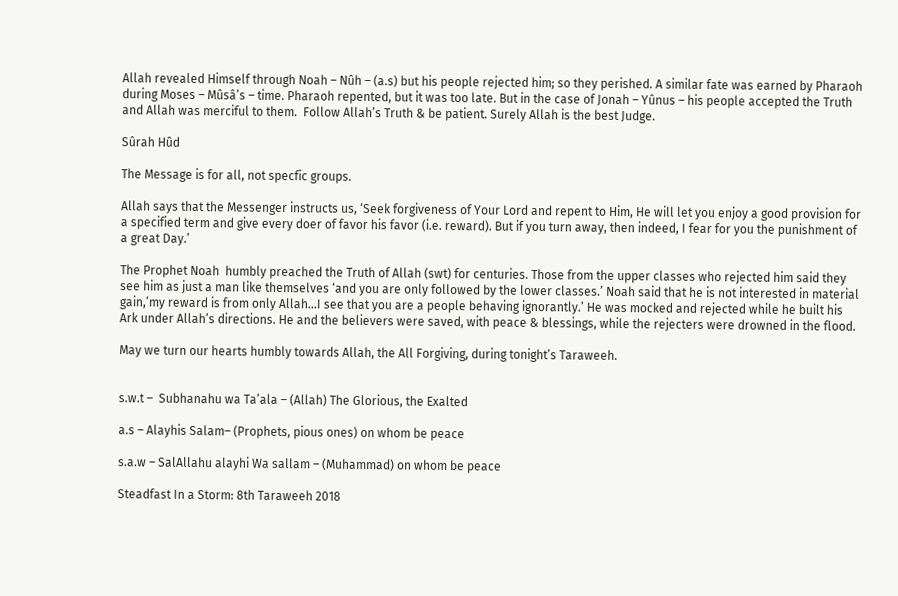Allah revealed Himself through Noah – Nûh – (a.s) but his people rejected him; so they perished. A similar fate was earned by Pharaoh during Moses – Mûsâ’s – time. Pharaoh repented, but it was too late. But in the case of Jonah – Yûnus – his people accepted the Truth and Allah was merciful to them.  Follow Allah’s Truth & be patient. Surely Allah is the best Judge.

Sûrah Hûd

The Message is for all, not specfic groups.

Allah says that the Messenger instructs us, ‘Seek forgiveness of Your Lord and repent to Him, He will let you enjoy a good provision for a specified term and give every doer of favor his favor (i.e. reward). But if you turn away, then indeed, I fear for you the punishment of a great Day.’

The Prophet Noah  humbly preached the Truth of Allah (swt) for centuries. Those from the upper classes who rejected him said they see him as just a man like themselves ‘and you are only followed by the lower classes.’ Noah said that he is not interested in material gain,’my reward is from only Allah…I see that you are a people behaving ignorantly.’ He was mocked and rejected while he built his Ark under Allah’s directions. He and the believers were saved, with peace & blessings, while the rejecters were drowned in the flood.

May we turn our hearts humbly towards Allah, the All Forgiving, during tonight’s Taraweeh.


s.w.t –  Subhanahu wa Ta’ala – (Allah) The Glorious, the Exalted

a.s – Alayhis Salam– (Prophets, pious ones) on whom be peace

s.a.w – SalAllahu alayhi Wa sallam – (Muhammad) on whom be peace

Steadfast In a Storm: 8th Taraweeh 2018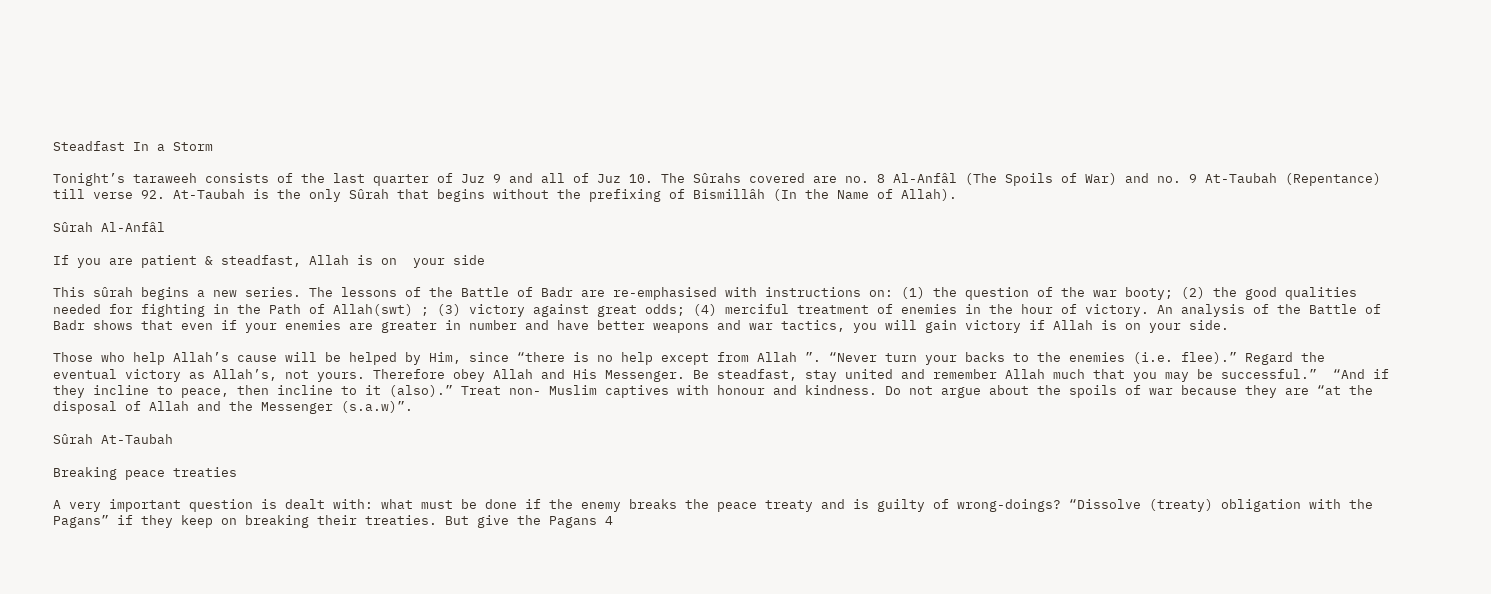Steadfast In a Storm

Tonight’s taraweeh consists of the last quarter of Juz 9 and all of Juz 10. The Sûrahs covered are no. 8 Al-Anfâl (The Spoils of War) and no. 9 At-Taubah (Repentance) till verse 92. At-Taubah is the only Sûrah that begins without the prefixing of Bismillâh (In the Name of Allah).

Sûrah Al-Anfâl

If you are patient & steadfast, Allah is on  your side

This sûrah begins a new series. The lessons of the Battle of Badr are re-emphasised with instructions on: (1) the question of the war booty; (2) the good qualities needed for fighting in the Path of Allah(swt) ; (3) victory against great odds; (4) merciful treatment of enemies in the hour of victory. An analysis of the Battle of Badr shows that even if your enemies are greater in number and have better weapons and war tactics, you will gain victory if Allah is on your side.

Those who help Allah’s cause will be helped by Him, since “there is no help except from Allah ”. “Never turn your backs to the enemies (i.e. flee).” Regard the eventual victory as Allah’s, not yours. Therefore obey Allah and His Messenger. Be steadfast, stay united and remember Allah much that you may be successful.”  “And if they incline to peace, then incline to it (also).” Treat non- Muslim captives with honour and kindness. Do not argue about the spoils of war because they are “at the disposal of Allah and the Messenger (s.a.w)”.

Sûrah At-Taubah

Breaking peace treaties

A very important question is dealt with: what must be done if the enemy breaks the peace treaty and is guilty of wrong-doings? “Dissolve (treaty) obligation with the Pagans” if they keep on breaking their treaties. But give the Pagans 4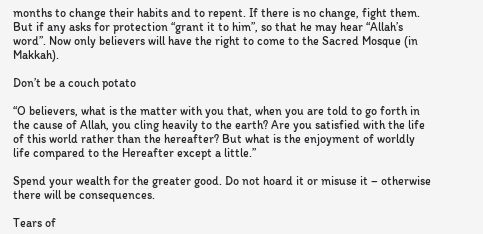months to change their habits and to repent. If there is no change, fight them. But if any asks for protection “grant it to him”, so that he may hear “Allah’s word”. Now only believers will have the right to come to the Sacred Mosque (in Makkah).

Don’t be a couch potato

“O believers, what is the matter with you that, when you are told to go forth in the cause of Allah, you cling heavily to the earth? Are you satisfied with the life of this world rather than the hereafter? But what is the enjoyment of worldly life compared to the Hereafter except a little.”

Spend your wealth for the greater good. Do not hoard it or misuse it – otherwise there will be consequences.

Tears of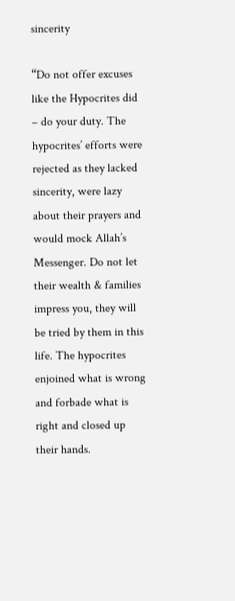sincerity

“Do not offer excuses like the Hypocrites did – do your duty. The hypocrites’ efforts were rejected as they lacked sincerity, were lazy about their prayers and would mock Allah’s Messenger. Do not let their wealth & families impress you, they will be tried by them in this life. The hypocrites enjoined what is wrong and forbade what is right and closed up their hands.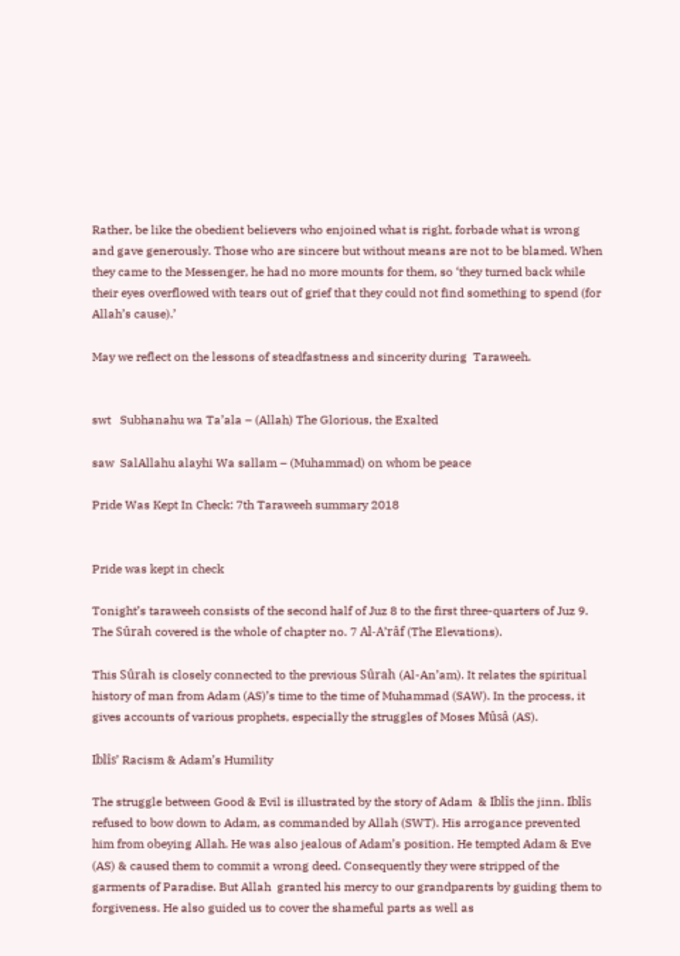Rather, be like the obedient believers who enjoined what is right, forbade what is wrong and gave generously. Those who are sincere but without means are not to be blamed. When they came to the Messenger, he had no more mounts for them, so ‘they turned back while their eyes overflowed with tears out of grief that they could not find something to spend (for Allah’s cause).’

May we reflect on the lessons of steadfastness and sincerity during  Taraweeh.


swt   Subhanahu wa Ta’ala – (Allah) The Glorious, the Exalted

saw  SalAllahu alayhi Wa sallam – (Muhammad) on whom be peace

Pride Was Kept In Check: 7th Taraweeh summary 2018


Pride was kept in check

Tonight’s taraweeh consists of the second half of Juz 8 to the first three-quarters of Juz 9. The Sûrah covered is the whole of chapter no. 7 Al-A’râf (The Elevations).

This Sûrah is closely connected to the previous Sûrah (Al-An’am). It relates the spiritual history of man from Adam (AS)’s time to the time of Muhammad (SAW). In the process, it gives accounts of various prophets, especially the struggles of Moses Mûsâ (AS).

Iblîs’ Racism & Adam’s Humility

The struggle between Good & Evil is illustrated by the story of Adam  & Iblîs the jinn. Iblîs  refused to bow down to Adam, as commanded by Allah (SWT). His arrogance prevented him from obeying Allah. He was also jealous of Adam’s position. He tempted Adam & Eve (AS) & caused them to commit a wrong deed. Consequently they were stripped of the garments of Paradise. But Allah  granted his mercy to our grandparents by guiding them to forgiveness. He also guided us to cover the shameful parts as well as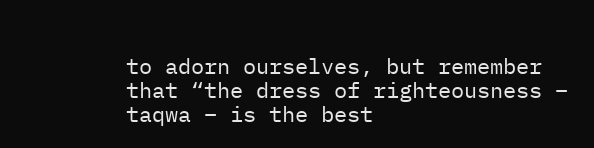to adorn ourselves, but remember that “the dress of righteousness – taqwa – is the best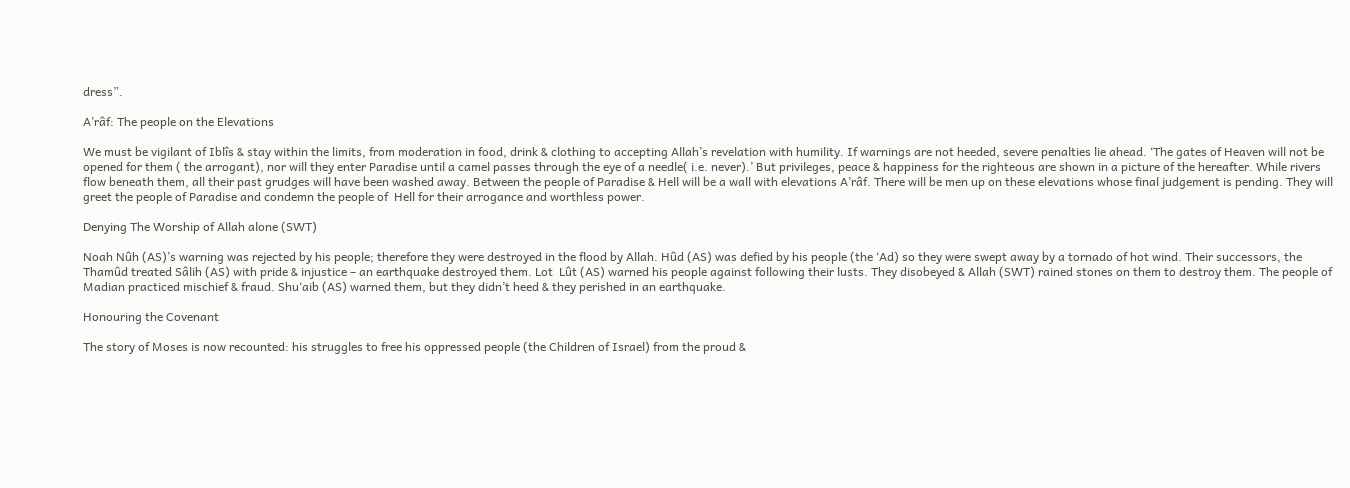dress”.

A’râf: The people on the Elevations

We must be vigilant of Iblîs & stay within the limits, from moderation in food, drink & clothing to accepting Allah’s revelation with humility. If warnings are not heeded, severe penalties lie ahead. ‘The gates of Heaven will not be opened for them ( the arrogant), nor will they enter Paradise until a camel passes through the eye of a needle( i.e. never).’ But privileges, peace & happiness for the righteous are shown in a picture of the hereafter. While rivers flow beneath them, all their past grudges will have been washed away. Between the people of Paradise & Hell will be a wall with elevations A’râf. There will be men up on these elevations whose final judgement is pending. They will greet the people of Paradise and condemn the people of  Hell for their arrogance and worthless power.

Denying The Worship of Allah alone (SWT)

Noah Nûh (AS)’s warning was rejected by his people; therefore they were destroyed in the flood by Allah. Hûd (AS) was defied by his people (the ‘Ad) so they were swept away by a tornado of hot wind. Their successors, the Thamûd treated Sâlih (AS) with pride & injustice – an earthquake destroyed them. Lot  Lût (AS) warned his people against following their lusts. They disobeyed & Allah (SWT) rained stones on them to destroy them. The people of Madian practiced mischief & fraud. Shu‘aib (AS) warned them, but they didn’t heed & they perished in an earthquake.

Honouring the Covenant

The story of Moses is now recounted: his struggles to free his oppressed people (the Children of Israel) from the proud &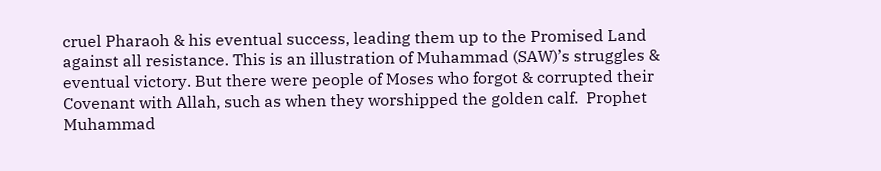cruel Pharaoh & his eventual success, leading them up to the Promised Land against all resistance. This is an illustration of Muhammad (SAW)’s struggles & eventual victory. But there were people of Moses who forgot & corrupted their Covenant with Allah, such as when they worshipped the golden calf.  Prophet Muhammad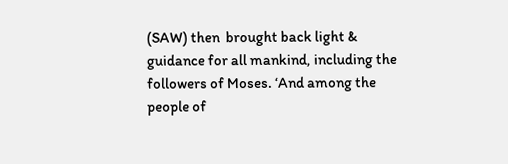(SAW) then  brought back light & guidance for all mankind, including the followers of Moses. ‘And among the people of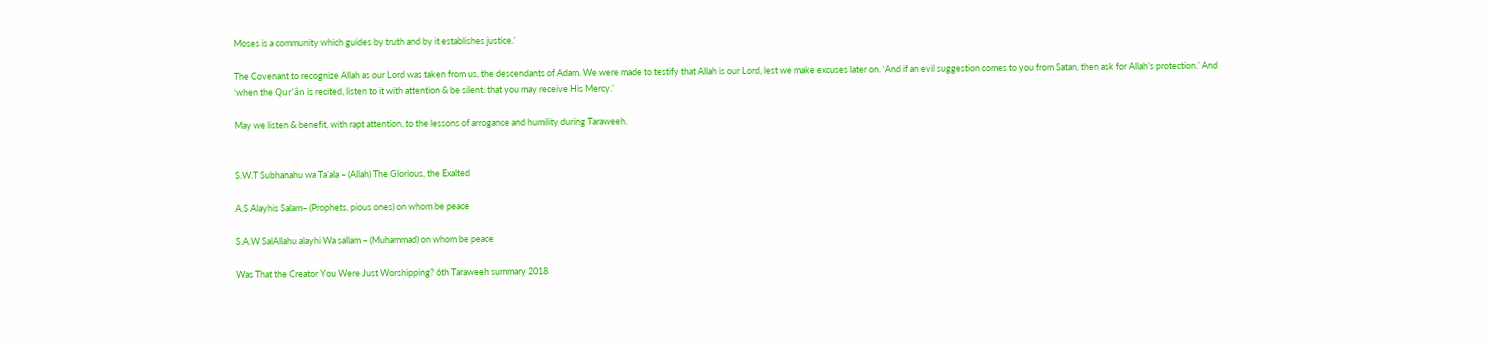Moses is a community which guides by truth and by it establishes justice.’

The Covenant to recognize Allah as our Lord was taken from us, the descendants of Adam. We were made to testify that Allah is our Lord, lest we make excuses later on. ‘And if an evil suggestion comes to you from Satan, then ask for Allah’s protection.’ And ‘when the Qur’ân is recited, listen to it with attention & be silent: that you may receive His Mercy.’

May we listen & benefit, with rapt attention, to the lessons of arrogance and humility during Taraweeh.


S.W.T Subhanahu wa Ta’ala – (Allah) The Glorious, the Exalted

A.S Alayhis Salam– (Prophets, pious ones) on whom be peace

S.A.W SalAllahu alayhi Wa sallam – (Muhammad) on whom be peace

Was That the Creator You Were Just Worshipping? 6th Taraweeh summary 2018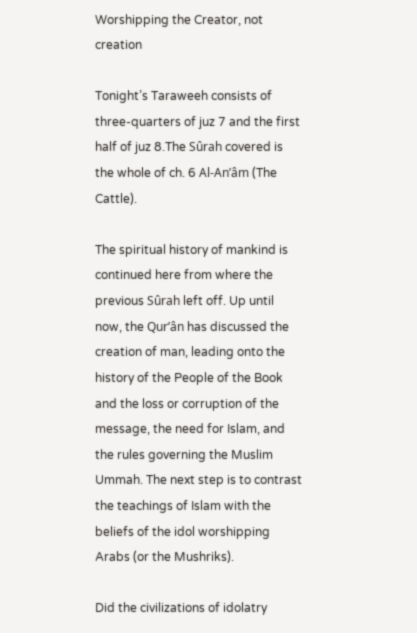Worshipping the Creator, not creation

Tonight’s Taraweeh consists of three-quarters of juz 7 and the first half of juz 8.The Sûrah covered is the whole of ch. 6 Al-An’âm (The Cattle).

The spiritual history of mankind is continued here from where the previous Sûrah left off. Up until now, the Qur’ân has discussed the creation of man, leading onto the history of the People of the Book and the loss or corruption of the message, the need for Islam, and the rules governing the Muslim Ummah. The next step is to contrast the teachings of Islam with the beliefs of the idol worshipping Arabs (or the Mushriks).

Did the civilizations of idolatry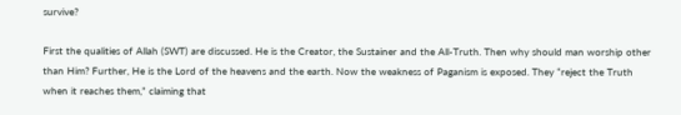survive?

First the qualities of Allah (SWT) are discussed. He is the Creator, the Sustainer and the All-Truth. Then why should man worship other than Him? Further, He is the Lord of the heavens and the earth. Now the weakness of Paganism is exposed. They “reject the Truth when it reaches them,” claiming that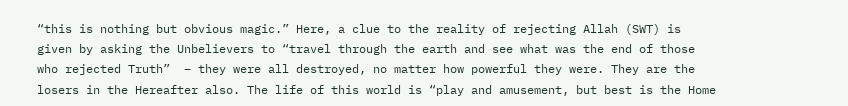“this is nothing but obvious magic.” Here, a clue to the reality of rejecting Allah (SWT) is given by asking the Unbelievers to “travel through the earth and see what was the end of those who rejected Truth”  – they were all destroyed, no matter how powerful they were. They are the losers in the Hereafter also. The life of this world is “play and amusement, but best is the Home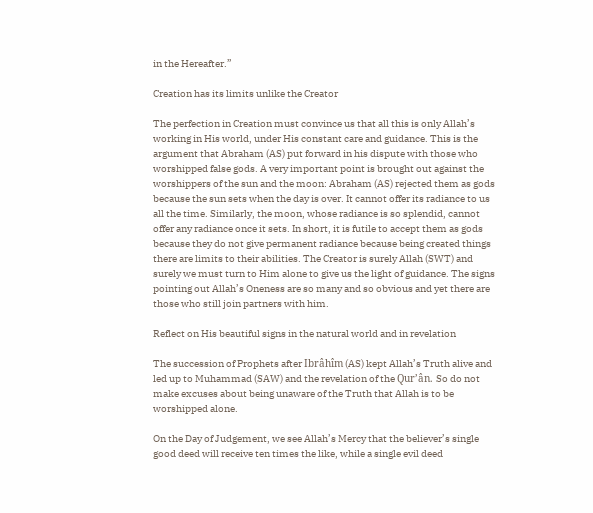in the Hereafter.”

Creation has its limits unlike the Creator

The perfection in Creation must convince us that all this is only Allah’s working in His world, under His constant care and guidance. This is the argument that Abraham (AS) put forward in his dispute with those who worshipped false gods. A very important point is brought out against the worshippers of the sun and the moon: Abraham (AS) rejected them as gods because the sun sets when the day is over. It cannot offer its radiance to us all the time. Similarly, the moon, whose radiance is so splendid, cannot offer any radiance once it sets. In short, it is futile to accept them as gods because they do not give permanent radiance because being created things there are limits to their abilities. The Creator is surely Allah (SWT) and surely we must turn to Him alone to give us the light of guidance. The signs pointing out Allah’s Oneness are so many and so obvious and yet there are those who still join partners with him.

Reflect on His beautiful signs in the natural world and in revelation

The succession of Prophets after Ibrâhîm (AS) kept Allah’s Truth alive and led up to Muhammad (SAW) and the revelation of the Qur’ân. So do not make excuses about being unaware of the Truth that Allah is to be worshipped alone.

On the Day of Judgement, we see Allah’s Mercy that the believer’s single good deed will receive ten times the like, while a single evil deed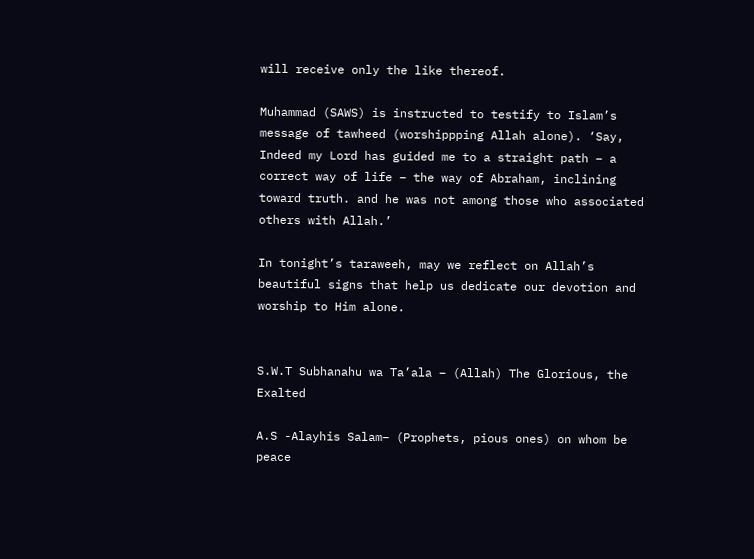will receive only the like thereof.

Muhammad (SAWS) is instructed to testify to Islam’s message of tawheed (worshippping Allah alone). ‘Say, Indeed my Lord has guided me to a straight path – a correct way of life – the way of Abraham, inclining toward truth. and he was not among those who associated others with Allah.’

In tonight’s taraweeh, may we reflect on Allah’s beautiful signs that help us dedicate our devotion and worship to Him alone.


S.W.T Subhanahu wa Ta’ala – (Allah) The Glorious, the Exalted

A.S -Alayhis Salam– (Prophets, pious ones) on whom be peace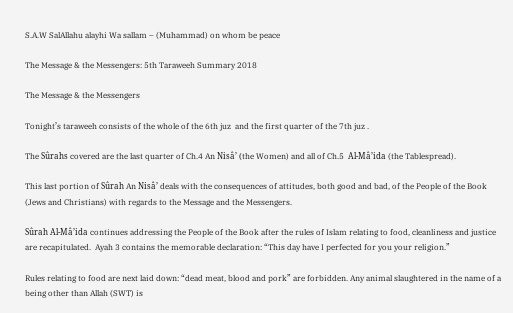S.A.W SalAllahu alayhi Wa sallam – (Muhammad) on whom be peace

The Message & the Messengers: 5th Taraweeh Summary 2018

The Message & the Messengers

Tonight’s taraweeh consists of the whole of the 6th juz  and the first quarter of the 7th juz .

The Sûrahs covered are the last quarter of Ch.4 An Nisâ’ (the Women) and all of Ch.5  Al-Mâ’ida (the Tablespread).

This last portion of Sûrah An Nisâ’ deals with the consequences of attitudes, both good and bad, of the People of the Book (Jews and Christians) with regards to the Message and the Messengers.

Sûrah Al-Mâ’ida continues addressing the People of the Book after the rules of Islam relating to food, cleanliness and justice are recapitulated.  Ayah 3 contains the memorable declaration: “This day have I perfected for you your religion.”

Rules relating to food are next laid down: “dead meat, blood and pork” are forbidden. Any animal slaughtered in the name of a being other than Allah (SWT) is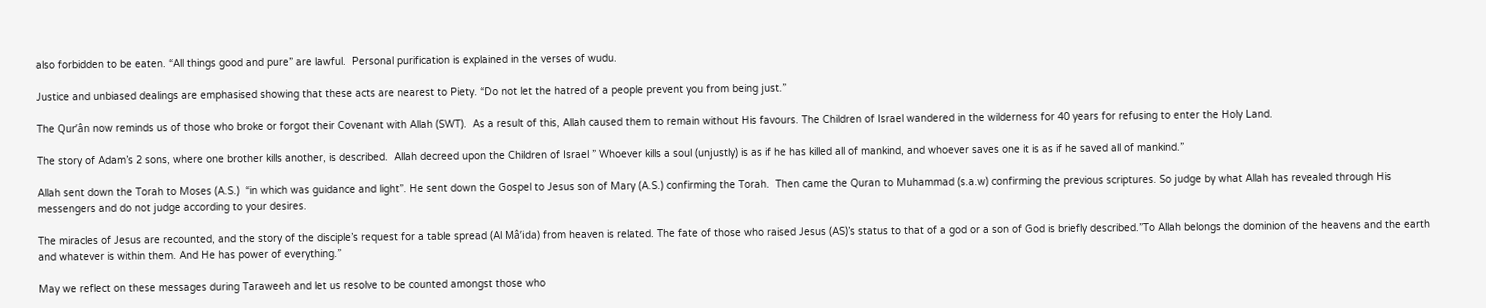also forbidden to be eaten. “All things good and pure” are lawful.  Personal purification is explained in the verses of wudu.

Justice and unbiased dealings are emphasised showing that these acts are nearest to Piety. “Do not let the hatred of a people prevent you from being just.”

The Qur’ân now reminds us of those who broke or forgot their Covenant with Allah (SWT).  As a result of this, Allah caused them to remain without His favours. The Children of Israel wandered in the wilderness for 40 years for refusing to enter the Holy Land.

The story of Adam’s 2 sons, where one brother kills another, is described.  Allah decreed upon the Children of Israel ” Whoever kills a soul (unjustly) is as if he has killed all of mankind, and whoever saves one it is as if he saved all of mankind.”

Allah sent down the Torah to Moses (A.S.)  “in which was guidance and light”. He sent down the Gospel to Jesus son of Mary (A.S.) confirming the Torah.  Then came the Quran to Muhammad (s.a.w) confirming the previous scriptures. So judge by what Allah has revealed through His messengers and do not judge according to your desires.

The miracles of Jesus are recounted, and the story of the disciple’s request for a table spread (Al Mâ’ida) from heaven is related. The fate of those who raised Jesus (AS)’s status to that of a god or a son of God is briefly described.”To Allah belongs the dominion of the heavens and the earth and whatever is within them. And He has power of everything.”

May we reflect on these messages during Taraweeh and let us resolve to be counted amongst those who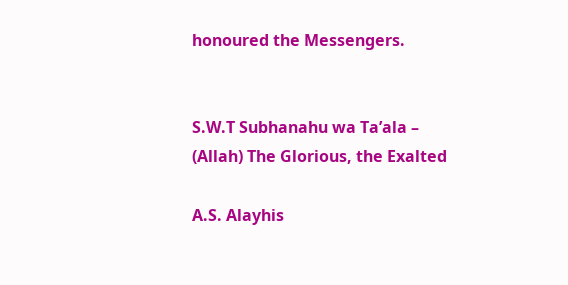honoured the Messengers.


S.W.T Subhanahu wa Ta’ala – (Allah) The Glorious, the Exalted

A.S. Alayhis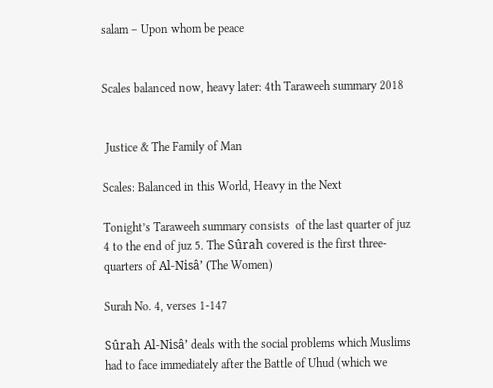salam – Upon whom be peace


Scales balanced now, heavy later: 4th Taraweeh summary 2018


 Justice & The Family of Man

Scales: Balanced in this World, Heavy in the Next

Tonight’s Taraweeh summary consists  of the last quarter of juz 4 to the end of juz 5. The Sûrah covered is the first three-quarters of Al-Nisâ’ (The Women)

Surah No. 4, verses 1-147

Sûrah Al-Nisâ’ deals with the social problems which Muslims had to face immediately after the Battle of Uhud (which we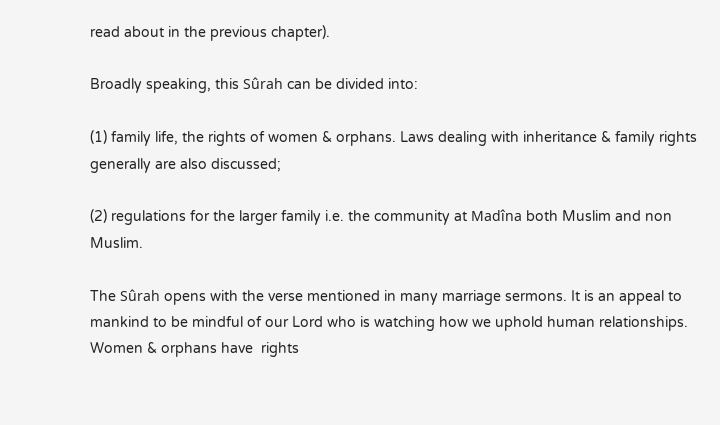read about in the previous chapter).

Broadly speaking, this Sûrah can be divided into:

(1) family life, the rights of women & orphans. Laws dealing with inheritance & family rights generally are also discussed;

(2) regulations for the larger family i.e. the community at Madîna both Muslim and non Muslim.

The Sûrah opens with the verse mentioned in many marriage sermons. It is an appeal to mankind to be mindful of our Lord who is watching how we uphold human relationships.  Women & orphans have  rights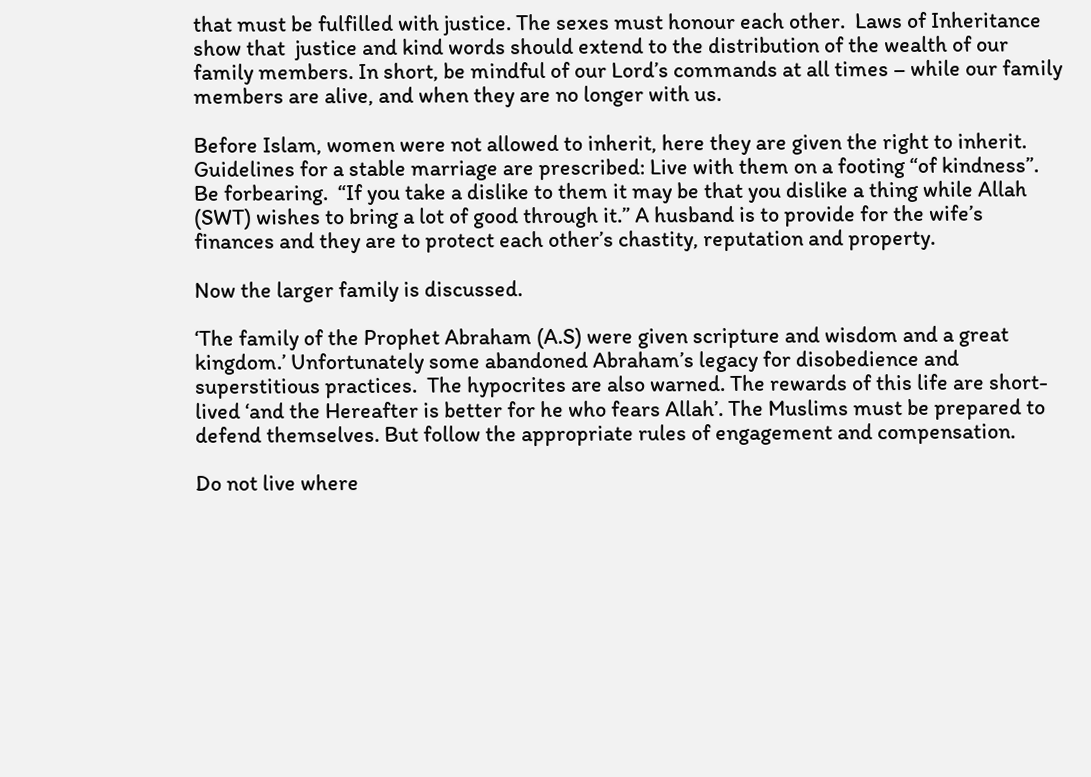that must be fulfilled with justice. The sexes must honour each other.  Laws of Inheritance show that  justice and kind words should extend to the distribution of the wealth of our family members. In short, be mindful of our Lord’s commands at all times – while our family members are alive, and when they are no longer with us.

Before Islam, women were not allowed to inherit, here they are given the right to inherit. Guidelines for a stable marriage are prescribed: Live with them on a footing “of kindness”. Be forbearing.  “If you take a dislike to them it may be that you dislike a thing while Allah (SWT) wishes to bring a lot of good through it.” A husband is to provide for the wife’s finances and they are to protect each other’s chastity, reputation and property.

Now the larger family is discussed.

‘The family of the Prophet Abraham (A.S) were given scripture and wisdom and a great kingdom.’ Unfortunately some abandoned Abraham’s legacy for disobedience and superstitious practices.  The hypocrites are also warned. The rewards of this life are short-lived ‘and the Hereafter is better for he who fears Allah’. The Muslims must be prepared to defend themselves. But follow the appropriate rules of engagement and compensation.

Do not live where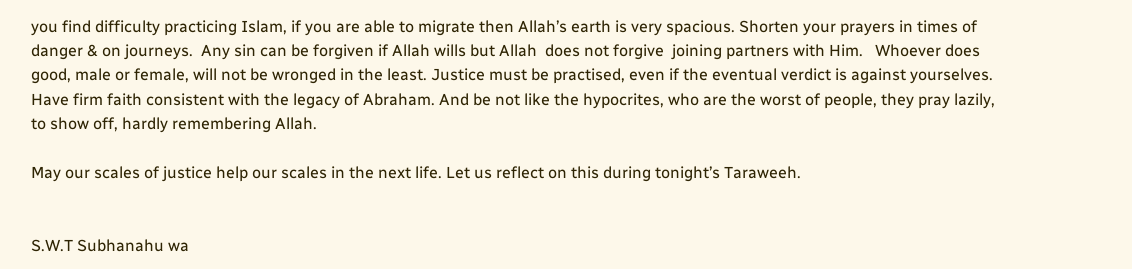you find difficulty practicing Islam, if you are able to migrate then Allah’s earth is very spacious. Shorten your prayers in times of danger & on journeys.  Any sin can be forgiven if Allah wills but Allah  does not forgive  joining partners with Him.   Whoever does good, male or female, will not be wronged in the least. Justice must be practised, even if the eventual verdict is against yourselves. Have firm faith consistent with the legacy of Abraham. And be not like the hypocrites, who are the worst of people, they pray lazily, to show off, hardly remembering Allah.

May our scales of justice help our scales in the next life. Let us reflect on this during tonight’s Taraweeh.


S.W.T Subhanahu wa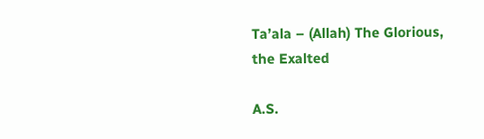Ta’ala – (Allah) The Glorious, the Exalted

A.S.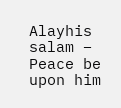Alayhis salam – Peace be upon him